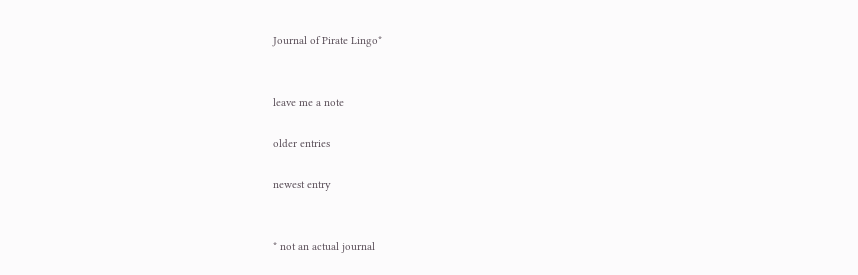Journal of Pirate Lingo*


leave me a note

older entries

newest entry


* not an actual journal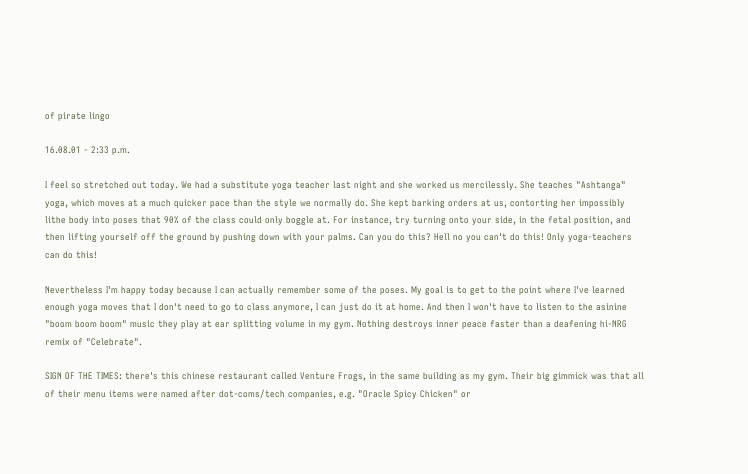of pirate lingo

16.08.01 - 2:33 p.m.

I feel so stretched out today. We had a substitute yoga teacher last night and she worked us mercilessly. She teaches "Ashtanga" yoga, which moves at a much quicker pace than the style we normally do. She kept barking orders at us, contorting her impossibly lithe body into poses that 90% of the class could only boggle at. For instance, try turning onto your side, in the fetal position, and then lifting yourself off the ground by pushing down with your palms. Can you do this? Hell no you can't do this! Only yoga-teachers can do this!

Nevertheless I'm happy today because I can actually remember some of the poses. My goal is to get to the point where I've learned enough yoga moves that I don't need to go to class anymore, I can just do it at home. And then I won't have to listen to the asinine "boom boom boom" music they play at ear splitting volume in my gym. Nothing destroys inner peace faster than a deafening hi-NRG remix of "Celebrate".

SIGN OF THE TIMES: there's this chinese restaurant called Venture Frogs, in the same building as my gym. Their big gimmick was that all of their menu items were named after dot-coms/tech companies, e.g. "Oracle Spicy Chicken" or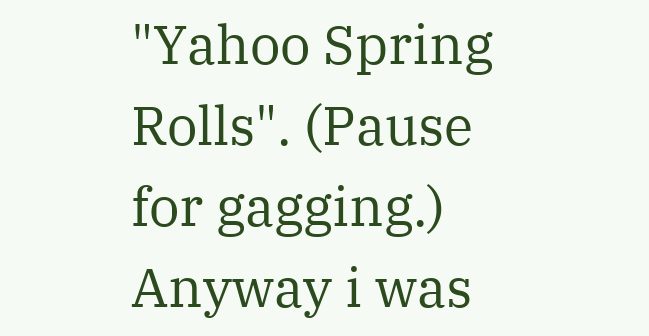"Yahoo Spring Rolls". (Pause for gagging.) Anyway i was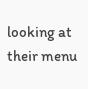looking at their menu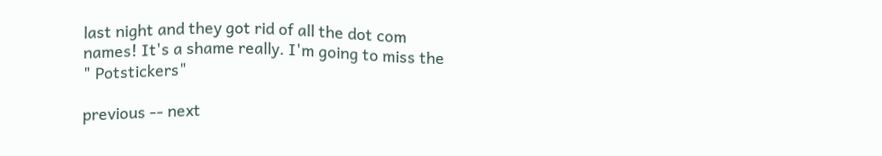last night and they got rid of all the dot com names! It's a shame really. I'm going to miss the " Potstickers"

previous -- next